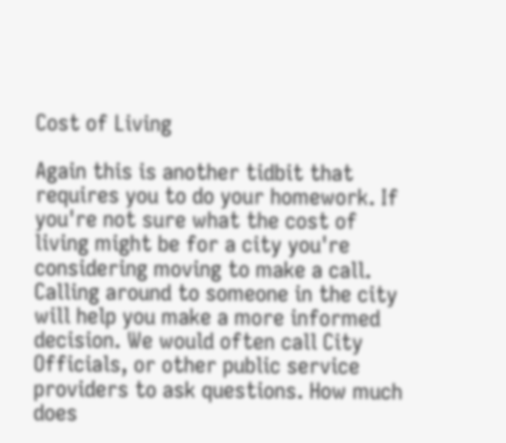Cost of Living

Again this is another tidbit that requires you to do your homework. If you're not sure what the cost of living might be for a city you're considering moving to make a call. Calling around to someone in the city will help you make a more informed decision. We would often call City Officials, or other public service providers to ask questions. How much does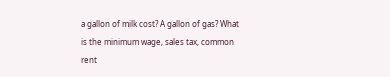a gallon of milk cost? A gallon of gas? What is the minimum wage, sales tax, common rent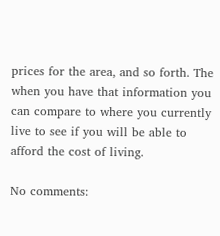prices for the area, and so forth. The when you have that information you can compare to where you currently live to see if you will be able to afford the cost of living.

No comments: